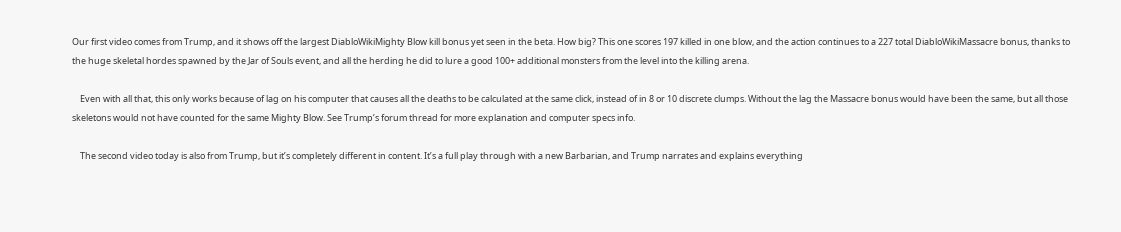Our first video comes from Trump, and it shows off the largest DiabloWikiMighty Blow kill bonus yet seen in the beta. How big? This one scores 197 killed in one blow, and the action continues to a 227 total DiabloWikiMassacre bonus, thanks to the huge skeletal hordes spawned by the Jar of Souls event, and all the herding he did to lure a good 100+ additional monsters from the level into the killing arena.

    Even with all that, this only works because of lag on his computer that causes all the deaths to be calculated at the same click, instead of in 8 or 10 discrete clumps. Without the lag the Massacre bonus would have been the same, but all those skeletons would not have counted for the same Mighty Blow. See Trump’s forum thread for more explanation and computer specs info.

    The second video today is also from Trump, but it’s completely different in content. It’s a full play through with a new Barbarian, and Trump narrates and explains everything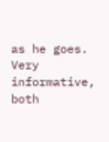as he goes. Very informative, both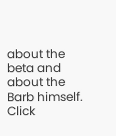about the beta and about the Barb himself. Click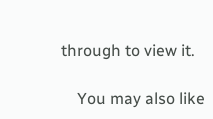through to view it.

    You may also like